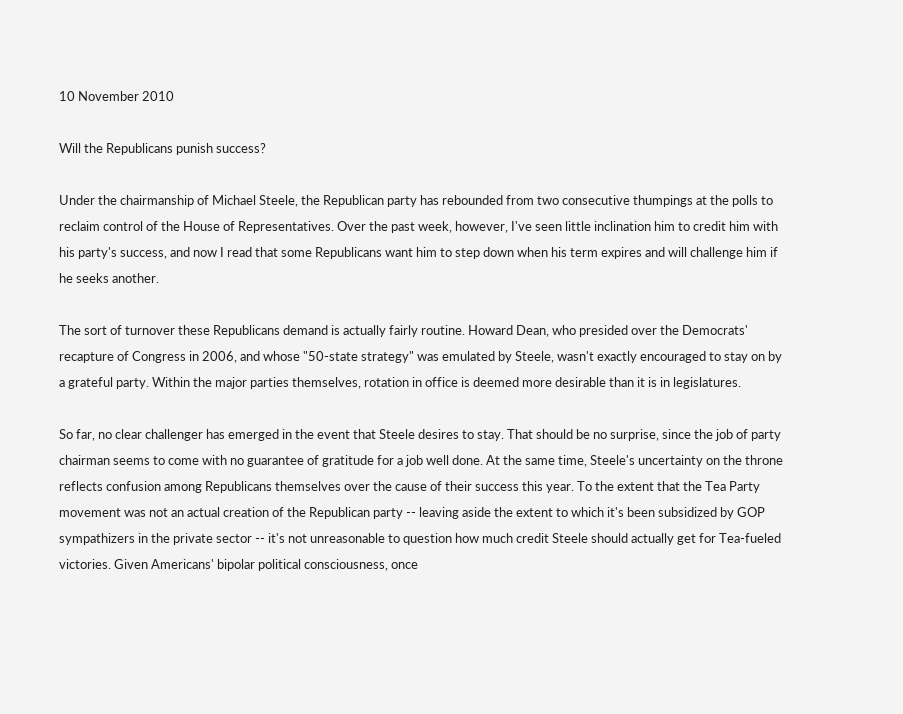10 November 2010

Will the Republicans punish success?

Under the chairmanship of Michael Steele, the Republican party has rebounded from two consecutive thumpings at the polls to reclaim control of the House of Representatives. Over the past week, however, I've seen little inclination him to credit him with his party's success, and now I read that some Republicans want him to step down when his term expires and will challenge him if he seeks another.

The sort of turnover these Republicans demand is actually fairly routine. Howard Dean, who presided over the Democrats' recapture of Congress in 2006, and whose "50-state strategy" was emulated by Steele, wasn't exactly encouraged to stay on by a grateful party. Within the major parties themselves, rotation in office is deemed more desirable than it is in legislatures.

So far, no clear challenger has emerged in the event that Steele desires to stay. That should be no surprise, since the job of party chairman seems to come with no guarantee of gratitude for a job well done. At the same time, Steele's uncertainty on the throne reflects confusion among Republicans themselves over the cause of their success this year. To the extent that the Tea Party movement was not an actual creation of the Republican party -- leaving aside the extent to which it's been subsidized by GOP sympathizers in the private sector -- it's not unreasonable to question how much credit Steele should actually get for Tea-fueled victories. Given Americans' bipolar political consciousness, once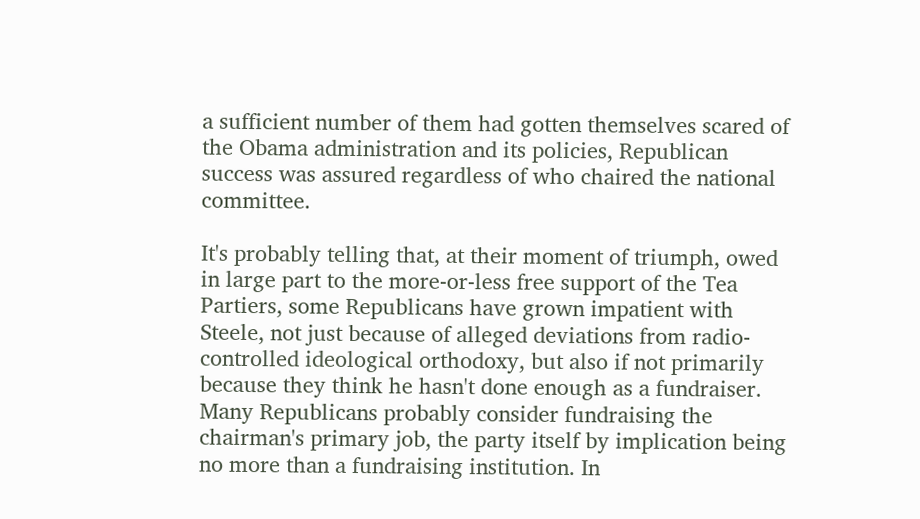a sufficient number of them had gotten themselves scared of the Obama administration and its policies, Republican success was assured regardless of who chaired the national committee.

It's probably telling that, at their moment of triumph, owed in large part to the more-or-less free support of the Tea Partiers, some Republicans have grown impatient with Steele, not just because of alleged deviations from radio-controlled ideological orthodoxy, but also if not primarily because they think he hasn't done enough as a fundraiser. Many Republicans probably consider fundraising the chairman's primary job, the party itself by implication being no more than a fundraising institution. In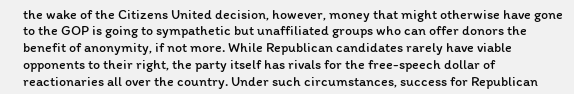the wake of the Citizens United decision, however, money that might otherwise have gone to the GOP is going to sympathetic but unaffiliated groups who can offer donors the benefit of anonymity, if not more. While Republican candidates rarely have viable opponents to their right, the party itself has rivals for the free-speech dollar of reactionaries all over the country. Under such circumstances, success for Republican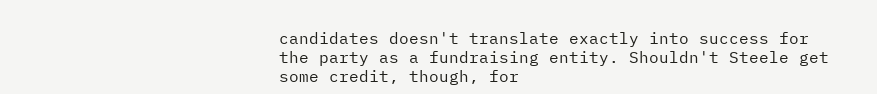candidates doesn't translate exactly into success for the party as a fundraising entity. Shouldn't Steele get some credit, though, for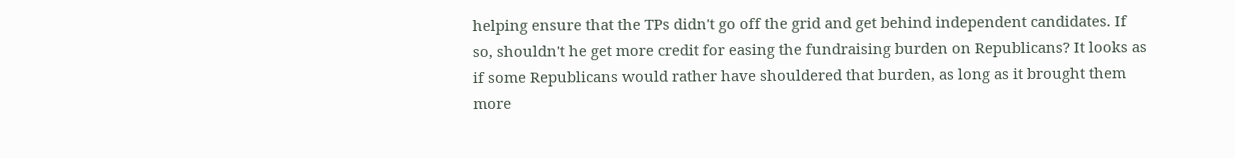helping ensure that the TPs didn't go off the grid and get behind independent candidates. If so, shouldn't he get more credit for easing the fundraising burden on Republicans? It looks as if some Republicans would rather have shouldered that burden, as long as it brought them more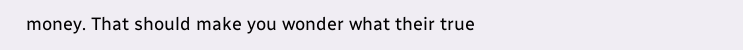money. That should make you wonder what their true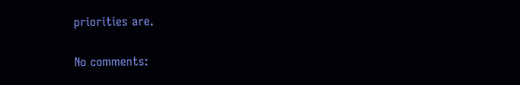priorities are.

No comments: